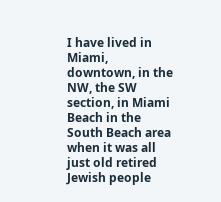I have lived in Miami, downtown, in the NW, the SW section, in Miami Beach in the South Beach area when it was all just old retired Jewish people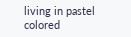living in pastel colored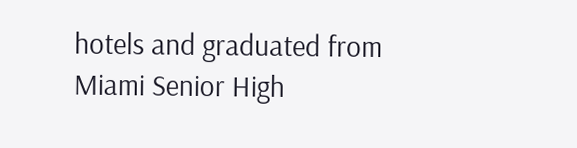hotels and graduated from Miami Senior High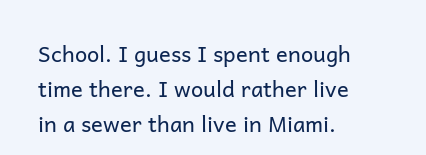School. I guess I spent enough time there. I would rather live in a sewer than live in Miami.